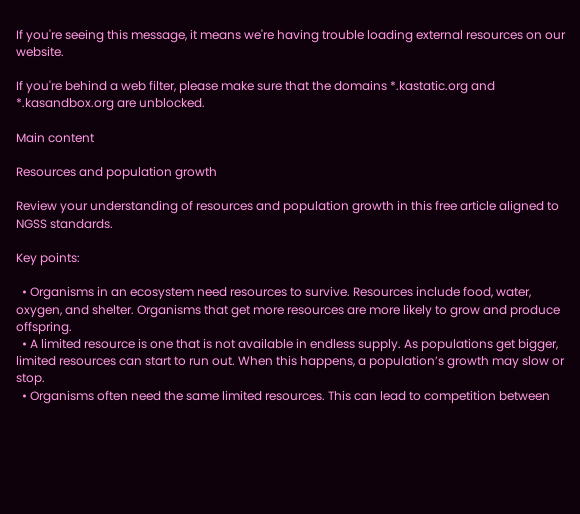If you're seeing this message, it means we're having trouble loading external resources on our website.

If you're behind a web filter, please make sure that the domains *.kastatic.org and *.kasandbox.org are unblocked.

Main content

Resources and population growth

Review your understanding of resources and population growth in this free article aligned to NGSS standards.

Key points:

  • Organisms in an ecosystem need resources to survive. Resources include food, water, oxygen, and shelter. Organisms that get more resources are more likely to grow and produce offspring.
  • A limited resource is one that is not available in endless supply. As populations get bigger, limited resources can start to run out. When this happens, a population’s growth may slow or stop.
  • Organisms often need the same limited resources. This can lead to competition between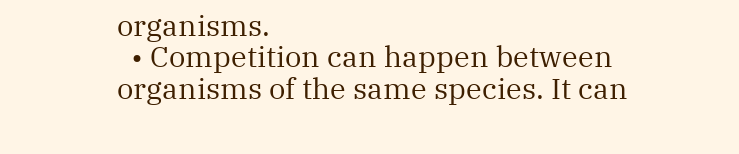organisms.
  • Competition can happen between organisms of the same species. It can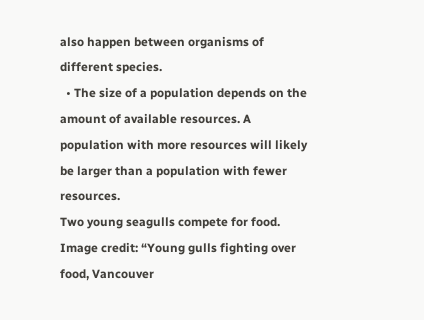also happen between organisms of different species.
  • The size of a population depends on the amount of available resources. A population with more resources will likely be larger than a population with fewer resources.
Two young seagulls compete for food. Image credit: “Young gulls fighting over food, Vancouver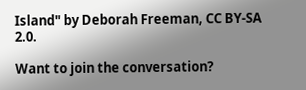Island" by Deborah Freeman, CC BY-SA 2.0.

Want to join the conversation?